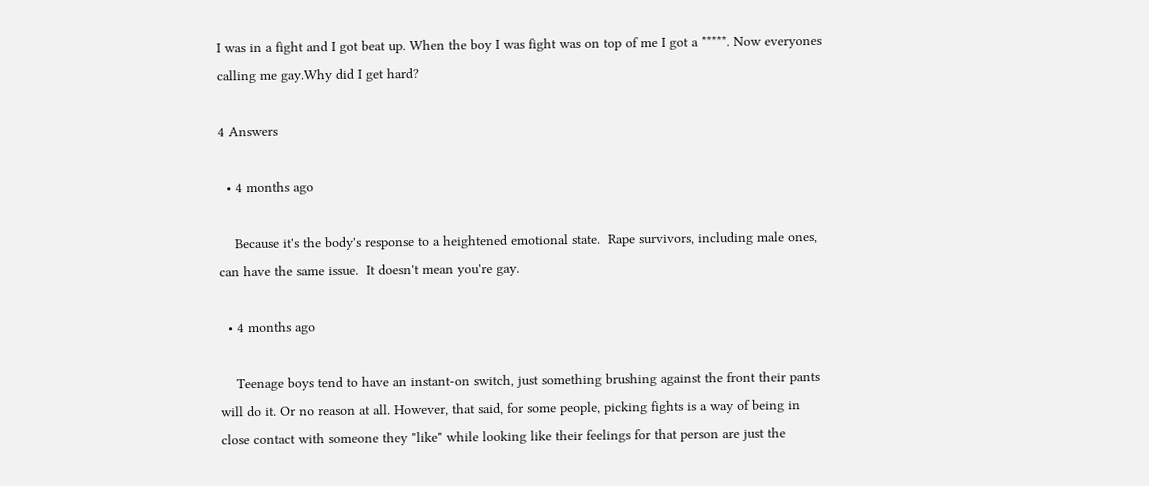I was in a fight and I got beat up. When the boy I was fight was on top of me I got a *****. Now everyones calling me gay.Why did I get hard?

4 Answers

  • 4 months ago

    Because it's the body's response to a heightened emotional state.  Rape survivors, including male ones, can have the same issue.  It doesn't mean you're gay.

  • 4 months ago

    Teenage boys tend to have an instant-on switch, just something brushing against the front their pants will do it. Or no reason at all. However, that said, for some people, picking fights is a way of being in close contact with someone they "like" while looking like their feelings for that person are just the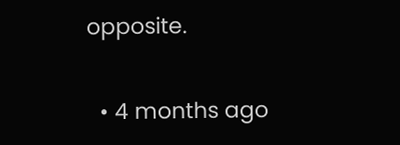opposite.

  • 4 months ago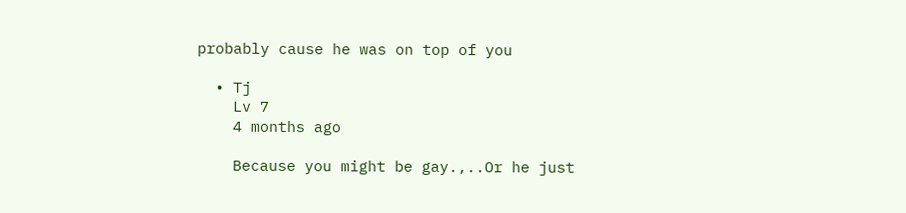probably cause he was on top of you

  • Tj
    Lv 7
    4 months ago

    Because you might be gay.,..Or he just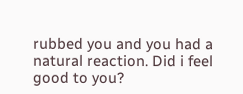rubbed you and you had a natural reaction. Did i feel good to you?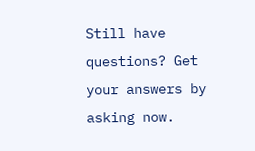Still have questions? Get your answers by asking now.